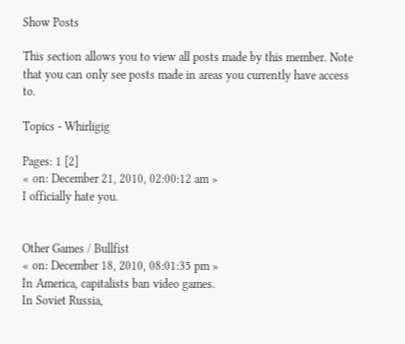Show Posts

This section allows you to view all posts made by this member. Note that you can only see posts made in areas you currently have access to.

Topics - Whirligig

Pages: 1 [2]
« on: December 21, 2010, 02:00:12 am »
I officially hate you.


Other Games / Bullfist
« on: December 18, 2010, 08:01:35 pm »
In America, capitalists ban video games.
In Soviet Russia,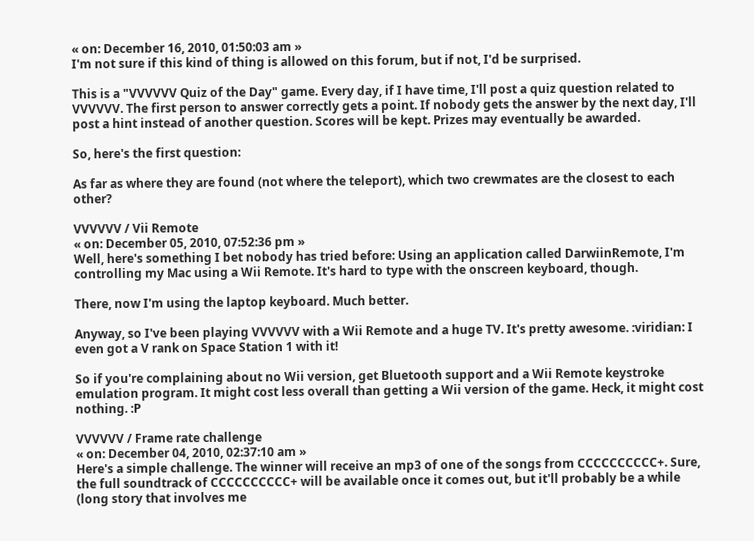« on: December 16, 2010, 01:50:03 am »
I'm not sure if this kind of thing is allowed on this forum, but if not, I'd be surprised.

This is a "VVVVVV Quiz of the Day" game. Every day, if I have time, I'll post a quiz question related to VVVVVV. The first person to answer correctly gets a point. If nobody gets the answer by the next day, I'll post a hint instead of another question. Scores will be kept. Prizes may eventually be awarded.

So, here's the first question:

As far as where they are found (not where the teleport), which two crewmates are the closest to each other?

VVVVVV / Vii Remote
« on: December 05, 2010, 07:52:36 pm »
Well, here's something I bet nobody has tried before: Using an application called DarwiinRemote, I'm controlling my Mac using a Wii Remote. It's hard to type with the onscreen keyboard, though.

There, now I'm using the laptop keyboard. Much better.

Anyway, so I've been playing VVVVVV with a Wii Remote and a huge TV. It's pretty awesome. :viridian: I even got a V rank on Space Station 1 with it!

So if you're complaining about no Wii version, get Bluetooth support and a Wii Remote keystroke emulation program. It might cost less overall than getting a Wii version of the game. Heck, it might cost nothing. :P

VVVVVV / Frame rate challenge
« on: December 04, 2010, 02:37:10 am »
Here's a simple challenge. The winner will receive an mp3 of one of the songs from CCCCCCCCCC+. Sure, the full soundtrack of CCCCCCCCCC+ will be available once it comes out, but it'll probably be a while (long story that involves me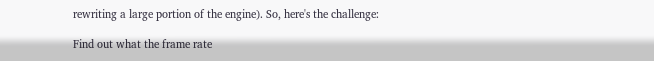rewriting a large portion of the engine). So, here's the challenge:

Find out what the frame rate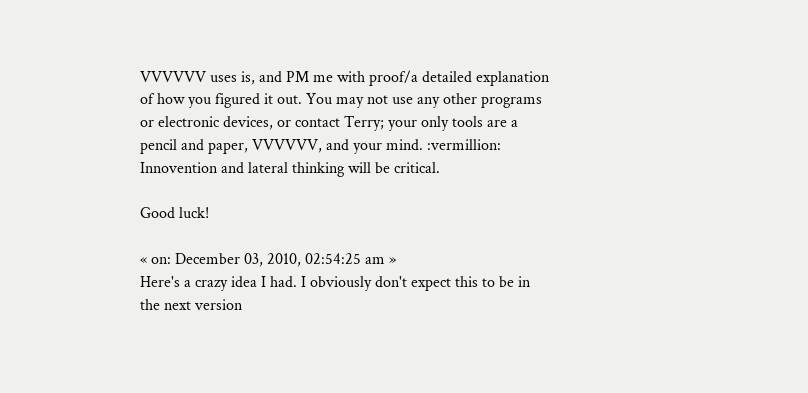VVVVVV uses is, and PM me with proof/a detailed explanation of how you figured it out. You may not use any other programs or electronic devices, or contact Terry; your only tools are a pencil and paper, VVVVVV, and your mind. :vermillion: Innovention and lateral thinking will be critical.

Good luck!

« on: December 03, 2010, 02:54:25 am »
Here's a crazy idea I had. I obviously don't expect this to be in the next version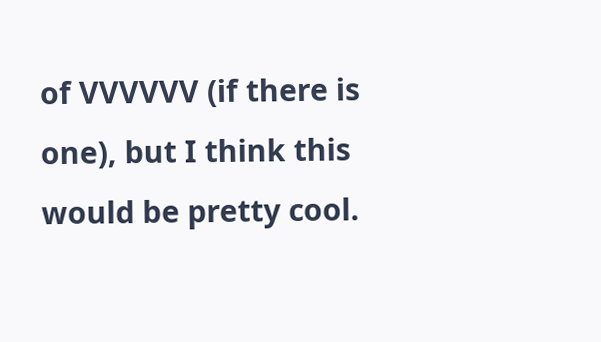of VVVVVV (if there is one), but I think this would be pretty cool.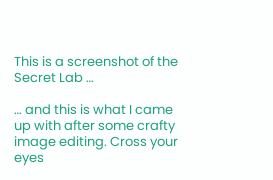This is a screenshot of the Secret Lab …

… and this is what I came up with after some crafty image editing. Cross your eyes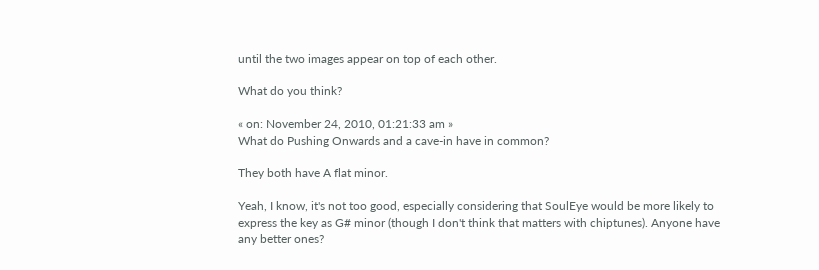until the two images appear on top of each other.

What do you think?

« on: November 24, 2010, 01:21:33 am »
What do Pushing Onwards and a cave-in have in common?

They both have A flat minor.

Yeah, I know, it's not too good, especially considering that SoulEye would be more likely to express the key as G# minor (though I don't think that matters with chiptunes). Anyone have any better ones?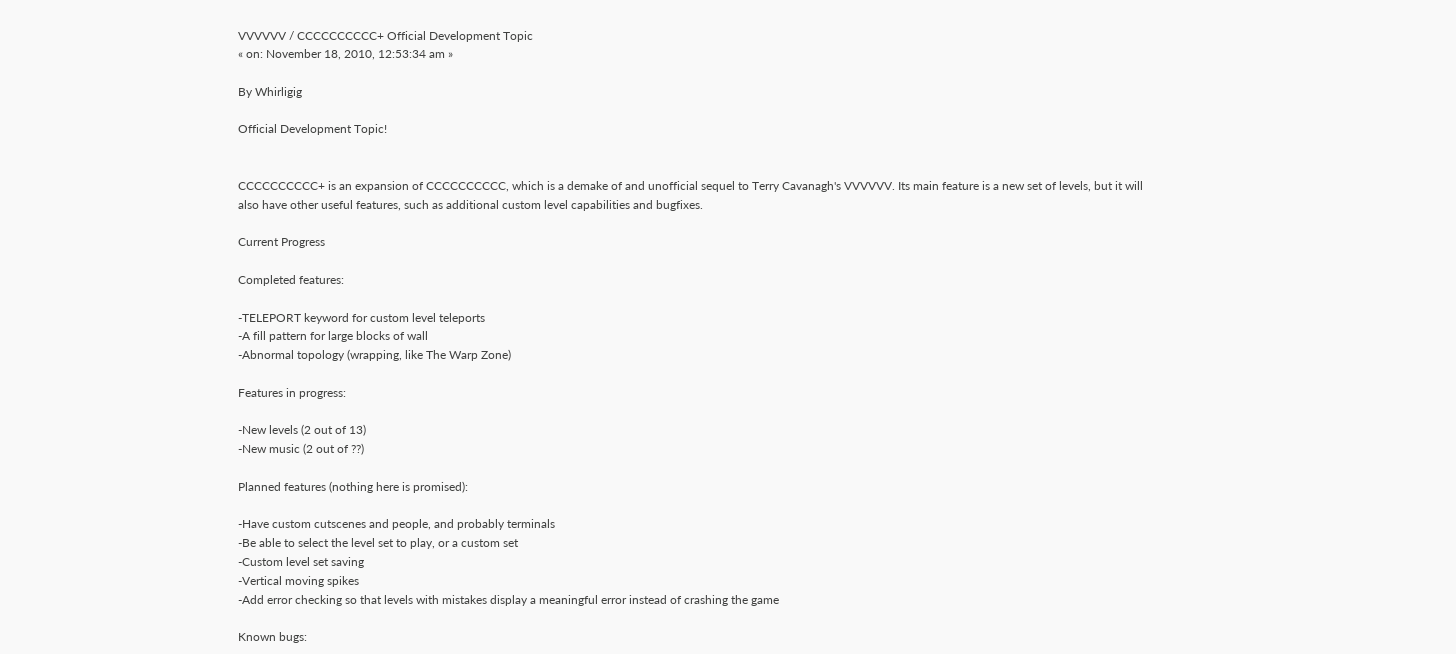VVVVVV / CCCCCCCCCC+ Official Development Topic
« on: November 18, 2010, 12:53:34 am »

By Whirligig

Official Development Topic!


CCCCCCCCCC+ is an expansion of CCCCCCCCCC, which is a demake of and unofficial sequel to Terry Cavanagh's VVVVVV. Its main feature is a new set of levels, but it will also have other useful features, such as additional custom level capabilities and bugfixes.

Current Progress

Completed features:

-TELEPORT keyword for custom level teleports
-A fill pattern for large blocks of wall
-Abnormal topology (wrapping, like The Warp Zone)

Features in progress:

-New levels (2 out of 13)
-New music (2 out of ??)

Planned features (nothing here is promised):

-Have custom cutscenes and people, and probably terminals
-Be able to select the level set to play, or a custom set
-Custom level set saving
-Vertical moving spikes
-Add error checking so that levels with mistakes display a meaningful error instead of crashing the game

Known bugs: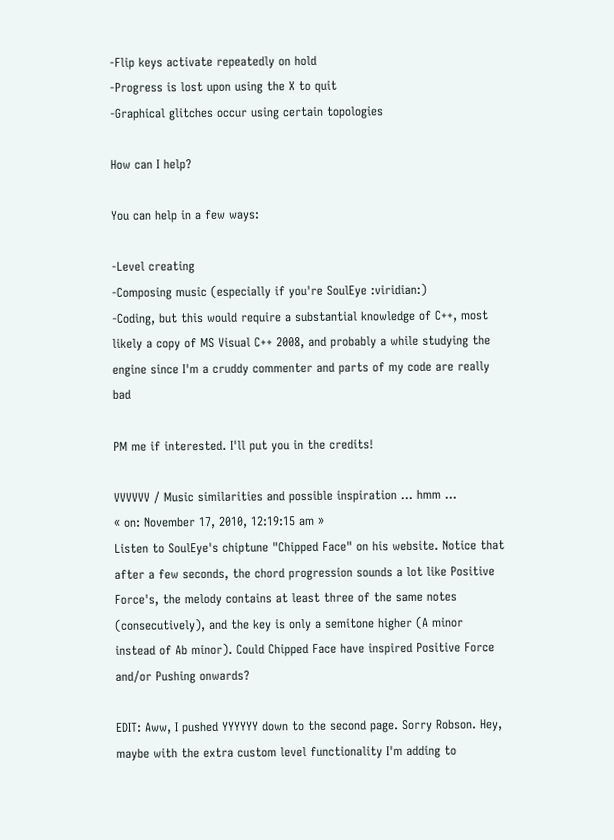-Flip keys activate repeatedly on hold
-Progress is lost upon using the X to quit
-Graphical glitches occur using certain topologies

How can I help?

You can help in a few ways:

-Level creating
-Composing music (especially if you're SoulEye :viridian:)
-Coding, but this would require a substantial knowledge of C++, most likely a copy of MS Visual C++ 2008, and probably a while studying the engine since I'm a cruddy commenter and parts of my code are really bad

PM me if interested. I'll put you in the credits!

VVVVVV / Music similarities and possible inspiration ... hmm ...
« on: November 17, 2010, 12:19:15 am »
Listen to SoulEye's chiptune "Chipped Face" on his website. Notice that after a few seconds, the chord progression sounds a lot like Positive Force's, the melody contains at least three of the same notes (consecutively), and the key is only a semitone higher (A minor instead of Ab minor). Could Chipped Face have inspired Positive Force and/or Pushing onwards?

EDIT: Aww, I pushed YYYYYY down to the second page. Sorry Robson. Hey, maybe with the extra custom level functionality I'm adding to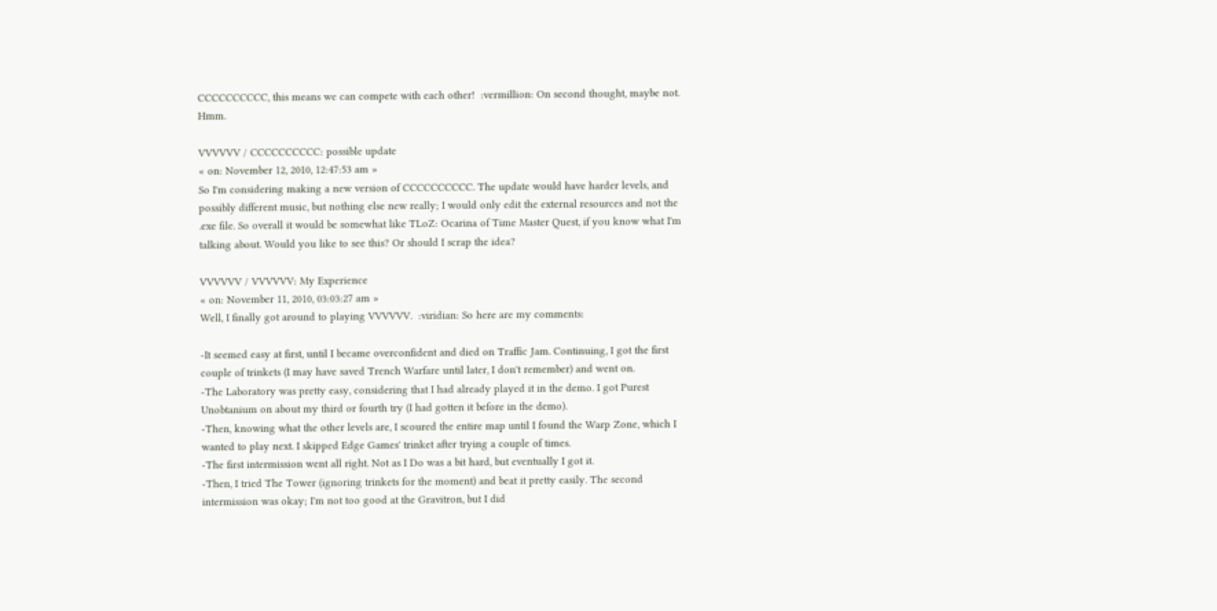CCCCCCCCCC, this means we can compete with each other!  :vermillion: On second thought, maybe not. Hmm.

VVVVVV / CCCCCCCCCC: possible update
« on: November 12, 2010, 12:47:53 am »
So I'm considering making a new version of CCCCCCCCCC. The update would have harder levels, and possibly different music, but nothing else new really; I would only edit the external resources and not the .exe file. So overall it would be somewhat like TLoZ: Ocarina of Time Master Quest, if you know what I'm talking about. Would you like to see this? Or should I scrap the idea?

VVVVVV / VVVVVV: My Experience
« on: November 11, 2010, 03:03:27 am »
Well, I finally got around to playing VVVVVV.  :viridian: So here are my comments:

-It seemed easy at first, until I became overconfident and died on Traffic Jam. Continuing, I got the first couple of trinkets (I may have saved Trench Warfare until later, I don't remember) and went on.
-The Laboratory was pretty easy, considering that I had already played it in the demo. I got Purest Unobtanium on about my third or fourth try (I had gotten it before in the demo).
-Then, knowing what the other levels are, I scoured the entire map until I found the Warp Zone, which I wanted to play next. I skipped Edge Games' trinket after trying a couple of times.
-The first intermission went all right. Not as I Do was a bit hard, but eventually I got it.
-Then, I tried The Tower (ignoring trinkets for the moment) and beat it pretty easily. The second intermission was okay; I'm not too good at the Gravitron, but I did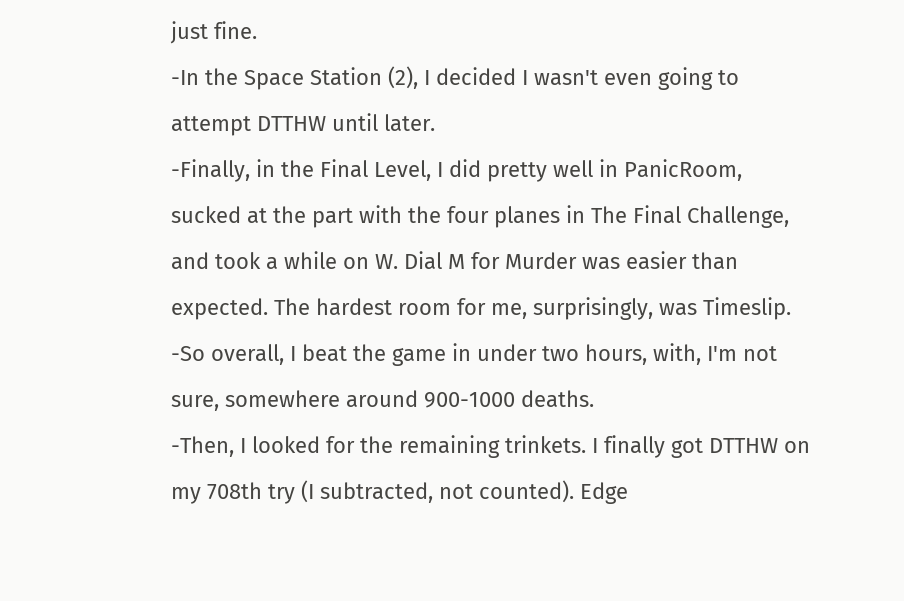just fine.
-In the Space Station (2), I decided I wasn't even going to attempt DTTHW until later.
-Finally, in the Final Level, I did pretty well in PanicRoom, sucked at the part with the four planes in The Final Challenge, and took a while on W. Dial M for Murder was easier than expected. The hardest room for me, surprisingly, was Timeslip.
-So overall, I beat the game in under two hours, with, I'm not sure, somewhere around 900-1000 deaths.
-Then, I looked for the remaining trinkets. I finally got DTTHW on my 708th try (I subtracted, not counted). Edge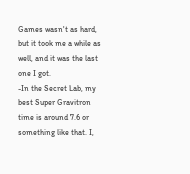Games wasn't as hard, but it took me a while as well, and it was the last one I got.
-In the Secret Lab, my best Super Gravitron time is around 7.6 or something like that. I,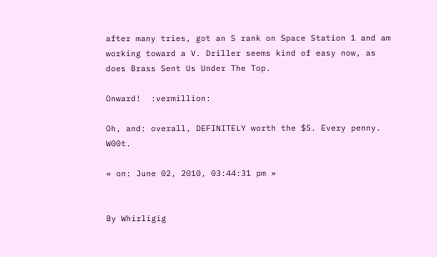after many tries, got an S rank on Space Station 1 and am working toward a V. Driller seems kind of easy now, as does Brass Sent Us Under The Top.

Onward!  :vermillion:

Oh, and: overall, DEFINITELY worth the $5. Every penny. W00t.

« on: June 02, 2010, 03:44:31 pm »


By Whirligig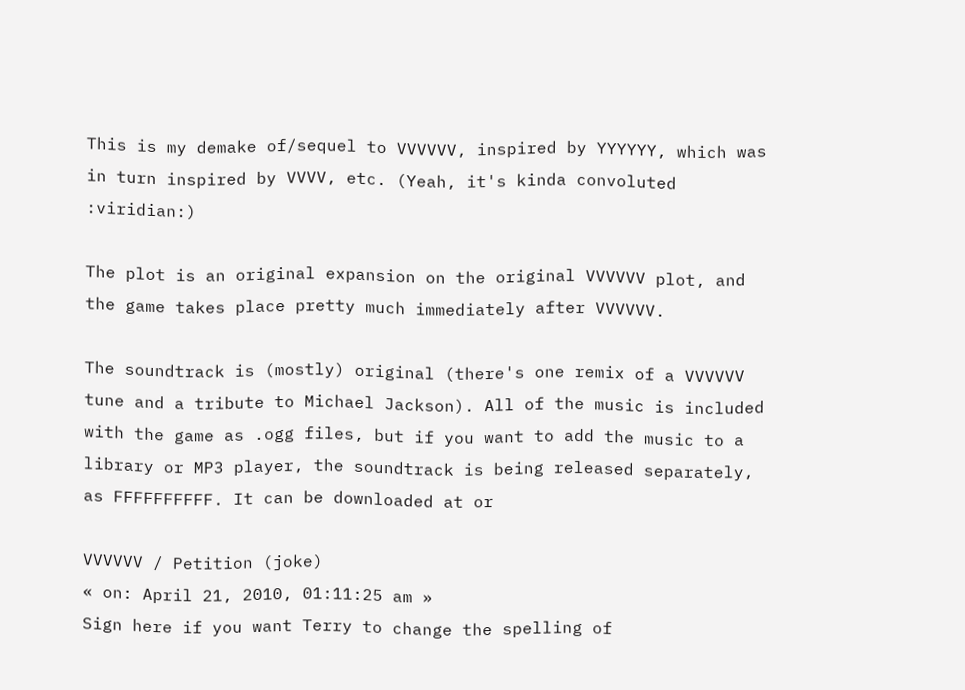This is my demake of/sequel to VVVVVV, inspired by YYYYYY, which was in turn inspired by VVVV, etc. (Yeah, it's kinda convoluted :viridian:)

The plot is an original expansion on the original VVVVVV plot, and the game takes place pretty much immediately after VVVVVV.

The soundtrack is (mostly) original (there's one remix of a VVVVVV tune and a tribute to Michael Jackson). All of the music is included with the game as .ogg files, but if you want to add the music to a library or MP3 player, the soundtrack is being released separately, as FFFFFFFFFF. It can be downloaded at or

VVVVVV / Petition (joke)
« on: April 21, 2010, 01:11:25 am »
Sign here if you want Terry to change the spelling of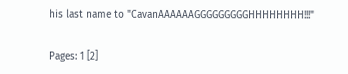his last name to "CavanAAAAAAGGGGGGGGGHHHHHHHH!!!"


Pages: 1 [2]